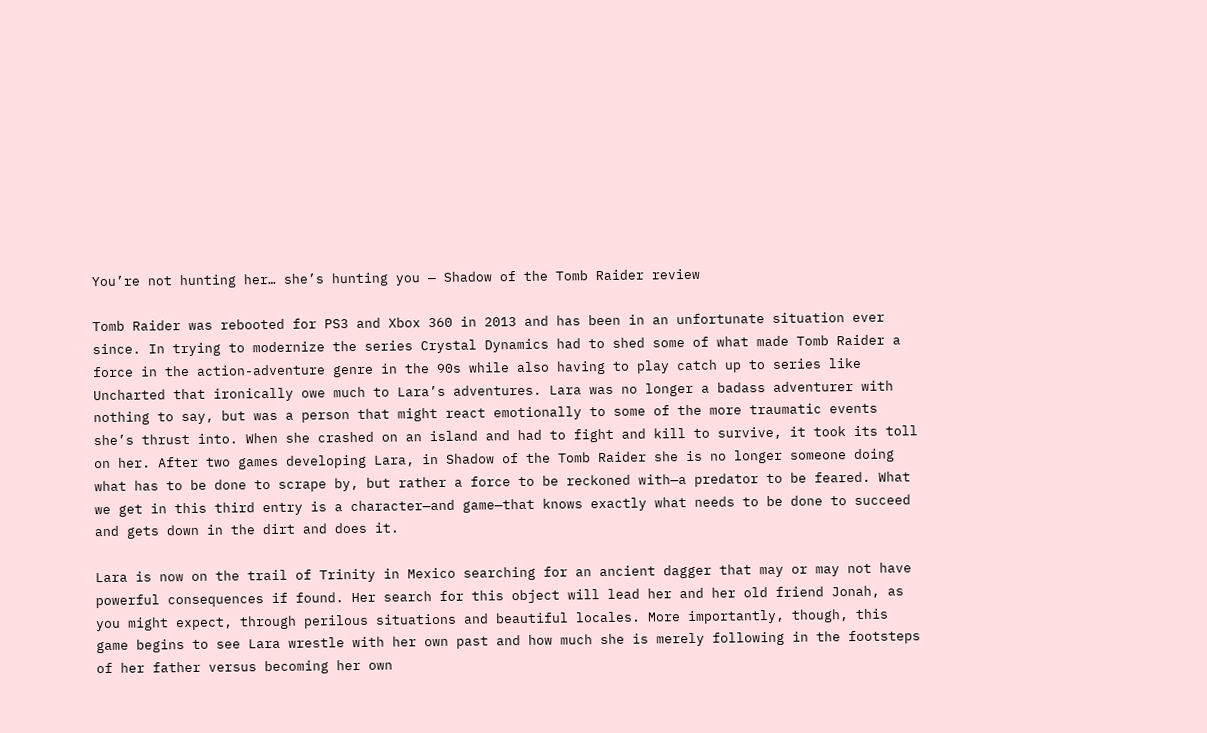You’re not hunting her… she’s hunting you — Shadow of the Tomb Raider review

Tomb Raider was rebooted for PS3 and Xbox 360 in 2013 and has been in an unfortunate situation ever since. In trying to modernize the series Crystal Dynamics had to shed some of what made Tomb Raider a force in the action-adventure genre in the 90s while also having to play catch up to series like Uncharted that ironically owe much to Lara’s adventures. Lara was no longer a badass adventurer with nothing to say, but was a person that might react emotionally to some of the more traumatic events she’s thrust into. When she crashed on an island and had to fight and kill to survive, it took its toll on her. After two games developing Lara, in Shadow of the Tomb Raider she is no longer someone doing what has to be done to scrape by, but rather a force to be reckoned with—a predator to be feared. What we get in this third entry is a character—and game—that knows exactly what needs to be done to succeed and gets down in the dirt and does it.

Lara is now on the trail of Trinity in Mexico searching for an ancient dagger that may or may not have powerful consequences if found. Her search for this object will lead her and her old friend Jonah, as you might expect, through perilous situations and beautiful locales. More importantly, though, this game begins to see Lara wrestle with her own past and how much she is merely following in the footsteps of her father versus becoming her own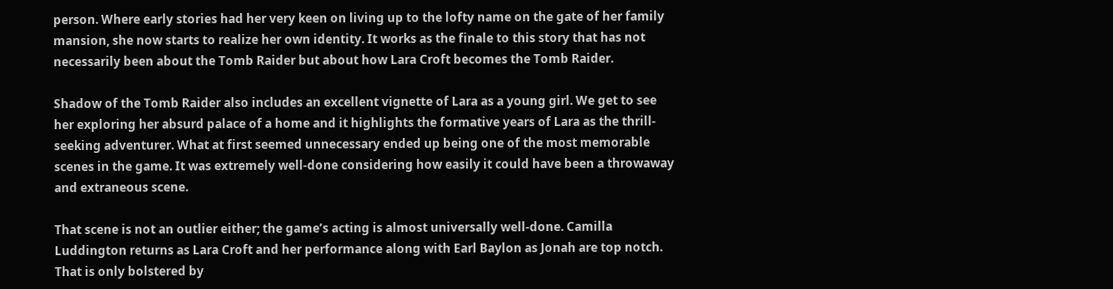person. Where early stories had her very keen on living up to the lofty name on the gate of her family mansion, she now starts to realize her own identity. It works as the finale to this story that has not necessarily been about the Tomb Raider but about how Lara Croft becomes the Tomb Raider.

Shadow of the Tomb Raider also includes an excellent vignette of Lara as a young girl. We get to see her exploring her absurd palace of a home and it highlights the formative years of Lara as the thrill-seeking adventurer. What at first seemed unnecessary ended up being one of the most memorable scenes in the game. It was extremely well-done considering how easily it could have been a throwaway and extraneous scene.

That scene is not an outlier either; the game’s acting is almost universally well-done. Camilla Luddington returns as Lara Croft and her performance along with Earl Baylon as Jonah are top notch. That is only bolstered by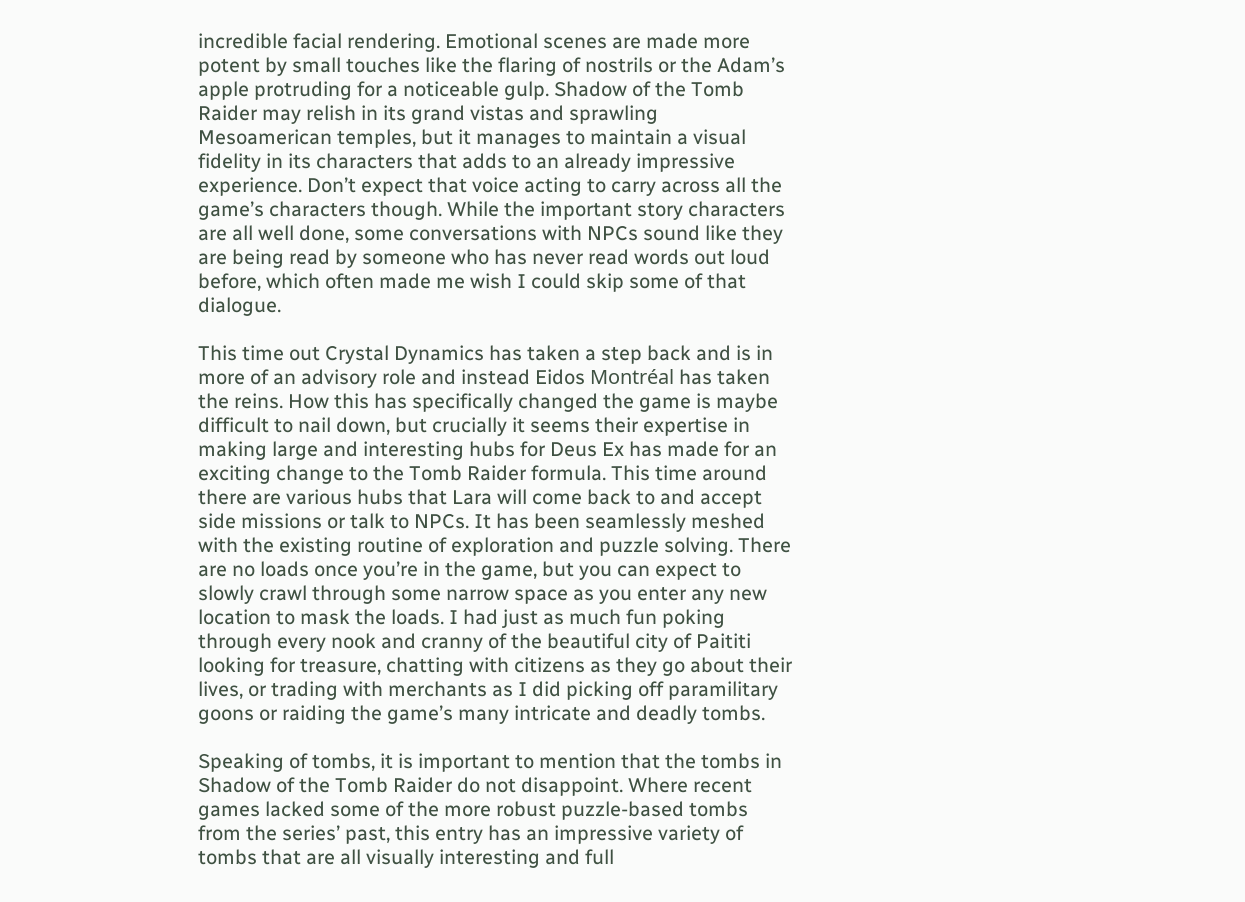incredible facial rendering. Emotional scenes are made more potent by small touches like the flaring of nostrils or the Adam’s apple protruding for a noticeable gulp. Shadow of the Tomb Raider may relish in its grand vistas and sprawling Mesoamerican temples, but it manages to maintain a visual fidelity in its characters that adds to an already impressive experience. Don’t expect that voice acting to carry across all the game’s characters though. While the important story characters are all well done, some conversations with NPCs sound like they are being read by someone who has never read words out loud before, which often made me wish I could skip some of that dialogue.

This time out Crystal Dynamics has taken a step back and is in more of an advisory role and instead Eidos Montréal has taken the reins. How this has specifically changed the game is maybe difficult to nail down, but crucially it seems their expertise in making large and interesting hubs for Deus Ex has made for an exciting change to the Tomb Raider formula. This time around there are various hubs that Lara will come back to and accept side missions or talk to NPCs. It has been seamlessly meshed with the existing routine of exploration and puzzle solving. There are no loads once you’re in the game, but you can expect to slowly crawl through some narrow space as you enter any new location to mask the loads. I had just as much fun poking through every nook and cranny of the beautiful city of Paititi looking for treasure, chatting with citizens as they go about their lives, or trading with merchants as I did picking off paramilitary goons or raiding the game’s many intricate and deadly tombs.

Speaking of tombs, it is important to mention that the tombs in Shadow of the Tomb Raider do not disappoint. Where recent games lacked some of the more robust puzzle-based tombs from the series’ past, this entry has an impressive variety of tombs that are all visually interesting and full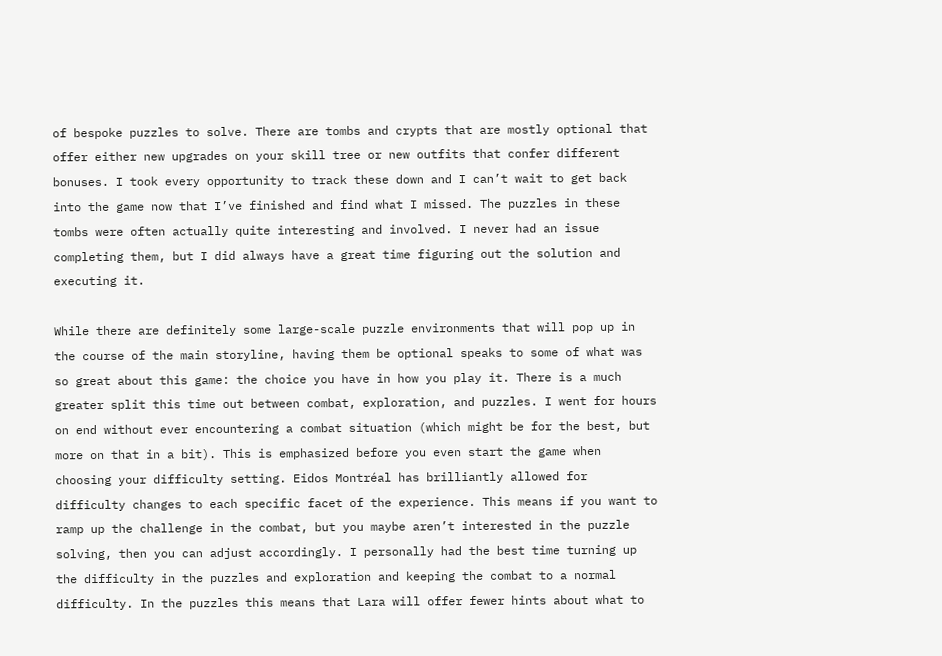of bespoke puzzles to solve. There are tombs and crypts that are mostly optional that offer either new upgrades on your skill tree or new outfits that confer different bonuses. I took every opportunity to track these down and I can’t wait to get back into the game now that I’ve finished and find what I missed. The puzzles in these tombs were often actually quite interesting and involved. I never had an issue completing them, but I did always have a great time figuring out the solution and executing it.

While there are definitely some large-scale puzzle environments that will pop up in the course of the main storyline, having them be optional speaks to some of what was so great about this game: the choice you have in how you play it. There is a much greater split this time out between combat, exploration, and puzzles. I went for hours on end without ever encountering a combat situation (which might be for the best, but more on that in a bit). This is emphasized before you even start the game when choosing your difficulty setting. Eidos Montréal has brilliantly allowed for difficulty changes to each specific facet of the experience. This means if you want to ramp up the challenge in the combat, but you maybe aren’t interested in the puzzle solving, then you can adjust accordingly. I personally had the best time turning up the difficulty in the puzzles and exploration and keeping the combat to a normal difficulty. In the puzzles this means that Lara will offer fewer hints about what to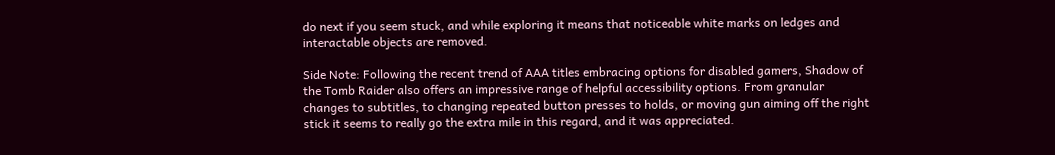do next if you seem stuck, and while exploring it means that noticeable white marks on ledges and interactable objects are removed.

Side Note: Following the recent trend of AAA titles embracing options for disabled gamers, Shadow of the Tomb Raider also offers an impressive range of helpful accessibility options. From granular changes to subtitles, to changing repeated button presses to holds, or moving gun aiming off the right stick it seems to really go the extra mile in this regard, and it was appreciated.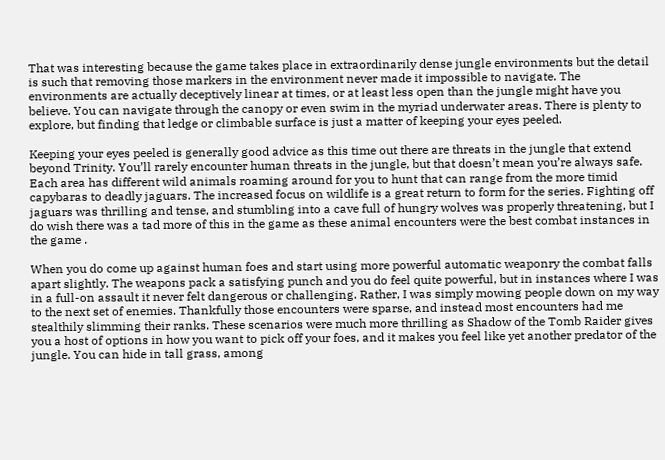That was interesting because the game takes place in extraordinarily dense jungle environments but the detail is such that removing those markers in the environment never made it impossible to navigate. The environments are actually deceptively linear at times, or at least less open than the jungle might have you believe. You can navigate through the canopy or even swim in the myriad underwater areas. There is plenty to explore, but finding that ledge or climbable surface is just a matter of keeping your eyes peeled.

Keeping your eyes peeled is generally good advice as this time out there are threats in the jungle that extend beyond Trinity. You’ll rarely encounter human threats in the jungle, but that doesn’t mean you’re always safe. Each area has different wild animals roaming around for you to hunt that can range from the more timid capybaras to deadly jaguars. The increased focus on wildlife is a great return to form for the series. Fighting off jaguars was thrilling and tense, and stumbling into a cave full of hungry wolves was properly threatening, but I do wish there was a tad more of this in the game as these animal encounters were the best combat instances in the game .

When you do come up against human foes and start using more powerful automatic weaponry the combat falls apart slightly. The weapons pack a satisfying punch and you do feel quite powerful, but in instances where I was in a full-on assault it never felt dangerous or challenging. Rather, I was simply mowing people down on my way to the next set of enemies. Thankfully those encounters were sparse, and instead most encounters had me stealthily slimming their ranks. These scenarios were much more thrilling as Shadow of the Tomb Raider gives you a host of options in how you want to pick off your foes, and it makes you feel like yet another predator of the jungle. You can hide in tall grass, among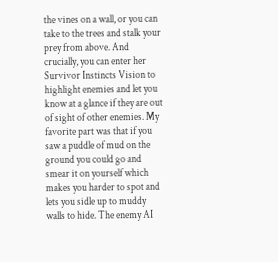the vines on a wall, or you can take to the trees and stalk your prey from above. And crucially, you can enter her Survivor Instincts Vision to highlight enemies and let you know at a glance if they are out of sight of other enemies. My favorite part was that if you saw a puddle of mud on the ground you could go and smear it on yourself which makes you harder to spot and lets you sidle up to muddy walls to hide. The enemy AI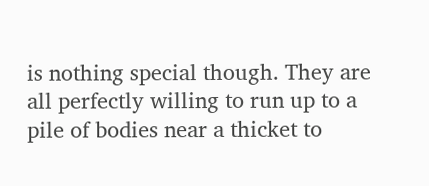is nothing special though. They are all perfectly willing to run up to a pile of bodies near a thicket to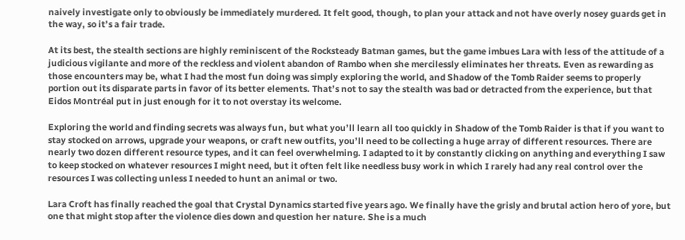naively investigate only to obviously be immediately murdered. It felt good, though, to plan your attack and not have overly nosey guards get in the way, so it’s a fair trade.

At its best, the stealth sections are highly reminiscent of the Rocksteady Batman games, but the game imbues Lara with less of the attitude of a judicious vigilante and more of the reckless and violent abandon of Rambo when she mercilessly eliminates her threats. Even as rewarding as those encounters may be, what I had the most fun doing was simply exploring the world, and Shadow of the Tomb Raider seems to properly portion out its disparate parts in favor of its better elements. That’s not to say the stealth was bad or detracted from the experience, but that Eidos Montréal put in just enough for it to not overstay its welcome.

Exploring the world and finding secrets was always fun, but what you’ll learn all too quickly in Shadow of the Tomb Raider is that if you want to stay stocked on arrows, upgrade your weapons, or craft new outfits, you’ll need to be collecting a huge array of different resources. There are nearly two dozen different resource types, and it can feel overwhelming. I adapted to it by constantly clicking on anything and everything I saw to keep stocked on whatever resources I might need, but it often felt like needless busy work in which I rarely had any real control over the resources I was collecting unless I needed to hunt an animal or two.

Lara Croft has finally reached the goal that Crystal Dynamics started five years ago. We finally have the grisly and brutal action hero of yore, but one that might stop after the violence dies down and question her nature. She is a much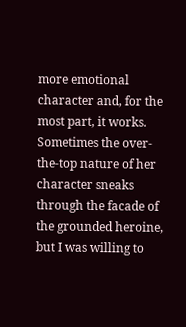more emotional character and, for the most part, it works. Sometimes the over-the-top nature of her character sneaks through the facade of the grounded heroine, but I was willing to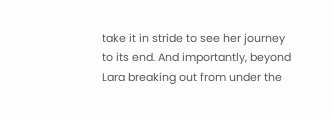take it in stride to see her journey to its end. And importantly, beyond Lara breaking out from under the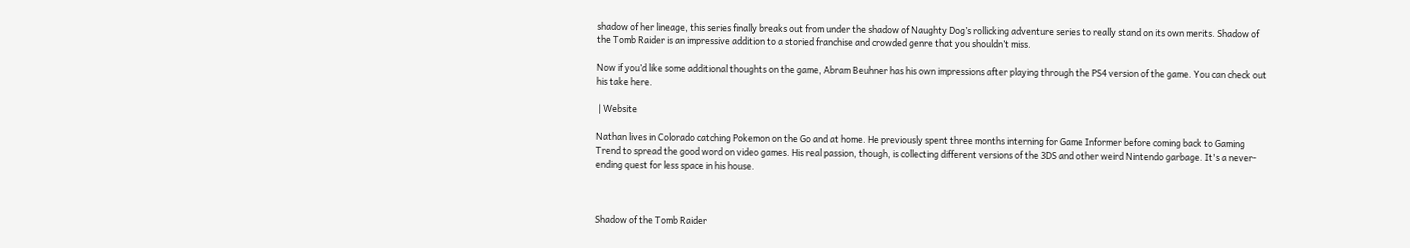shadow of her lineage, this series finally breaks out from under the shadow of Naughty Dog’s rollicking adventure series to really stand on its own merits. Shadow of the Tomb Raider is an impressive addition to a storied franchise and crowded genre that you shouldn’t miss.

Now if you’d like some additional thoughts on the game, Abram Beuhner has his own impressions after playing through the PS4 version of the game. You can check out his take here.

 | Website

Nathan lives in Colorado catching Pokemon on the Go and at home. He previously spent three months interning for Game Informer before coming back to Gaming Trend to spread the good word on video games. His real passion, though, is collecting different versions of the 3DS and other weird Nintendo garbage. It's a never-ending quest for less space in his house.



Shadow of the Tomb Raider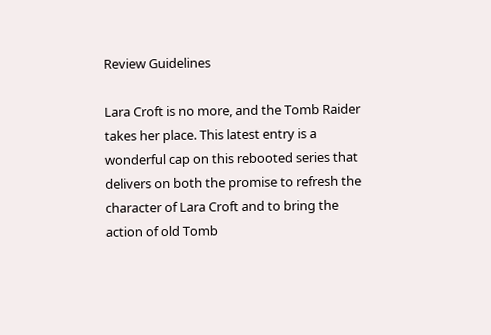Review Guidelines

Lara Croft is no more, and the Tomb Raider takes her place. This latest entry is a wonderful cap on this rebooted series that delivers on both the promise to refresh the character of Lara Croft and to bring the action of old Tomb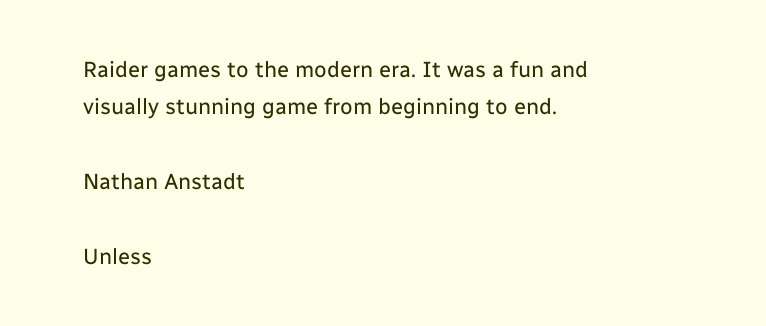Raider games to the modern era. It was a fun and visually stunning game from beginning to end.

Nathan Anstadt

Unless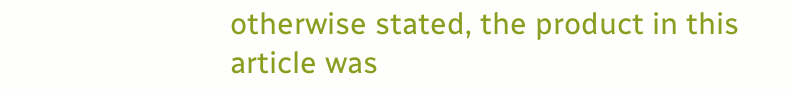otherwise stated, the product in this article was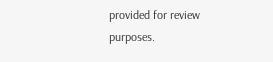provided for review purposes.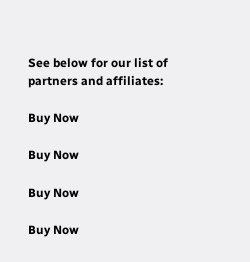See below for our list of partners and affiliates:

Buy Now

Buy Now

Buy Now

Buy Now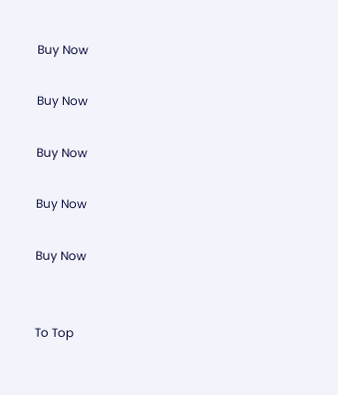Buy Now

Buy Now

Buy Now

Buy Now

Buy Now


To Top